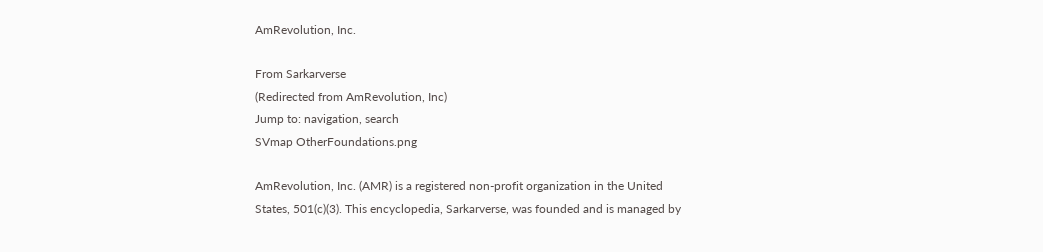AmRevolution, Inc.

From Sarkarverse
(Redirected from AmRevolution, Inc)
Jump to: navigation, search
SVmap OtherFoundations.png

AmRevolution, Inc. (AMR) is a registered non-profit organization in the United States, 501(c)(3). This encyclopedia, Sarkarverse, was founded and is managed by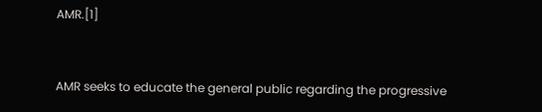AMR.[1]


AMR seeks to educate the general public regarding the progressive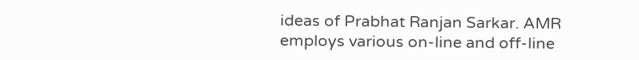ideas of Prabhat Ranjan Sarkar. AMR employs various on-line and off-line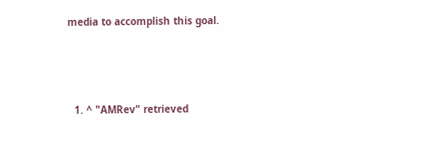media to accomplish this goal.



  1. ^ "AMRev" retrieved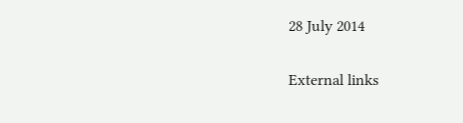28 July 2014

External links